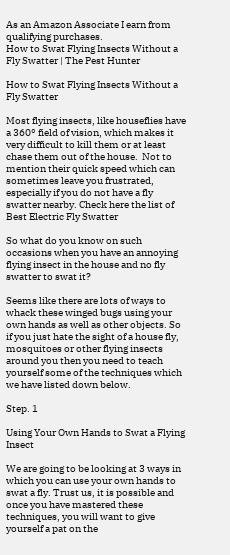As an Amazon Associate I earn from qualifying purchases.
How to Swat Flying Insects Without a Fly Swatter | The Pest Hunter

How to Swat Flying Insects Without a Fly Swatter

Most flying insects, like houseflies have a 360° field of vision, which makes it very difficult to kill them or at least chase them out of the house.  Not to mention their quick speed which can sometimes leave you frustrated, especially if you do not have a fly swatter nearby. Check here the list of Best Electric Fly Swatter

So what do you know on such occasions when you have an annoying flying insect in the house and no fly swatter to swat it?

Seems like there are lots of ways to whack these winged bugs using your own hands as well as other objects. So if you just hate the sight of a house fly, mosquitoes or other flying insects around you then you need to teach yourself some of the techniques which we have listed down below.

Step. 1

Using Your Own Hands to Swat a Flying Insect

We are going to be looking at 3 ways in which you can use your own hands to swat a fly. Trust us, it is possible and once you have mastered these techniques, you will want to give yourself a pat on the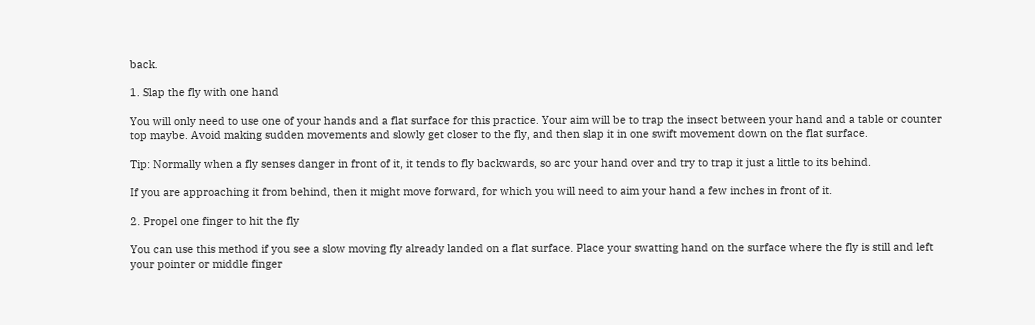back.

1. Slap the fly with one hand

You will only need to use one of your hands and a flat surface for this practice. Your aim will be to trap the insect between your hand and a table or counter top maybe. Avoid making sudden movements and slowly get closer to the fly, and then slap it in one swift movement down on the flat surface.

Tip: Normally when a fly senses danger in front of it, it tends to fly backwards, so arc your hand over and try to trap it just a little to its behind.

If you are approaching it from behind, then it might move forward, for which you will need to aim your hand a few inches in front of it.

2. Propel one finger to hit the fly

You can use this method if you see a slow moving fly already landed on a flat surface. Place your swatting hand on the surface where the fly is still and left your pointer or middle finger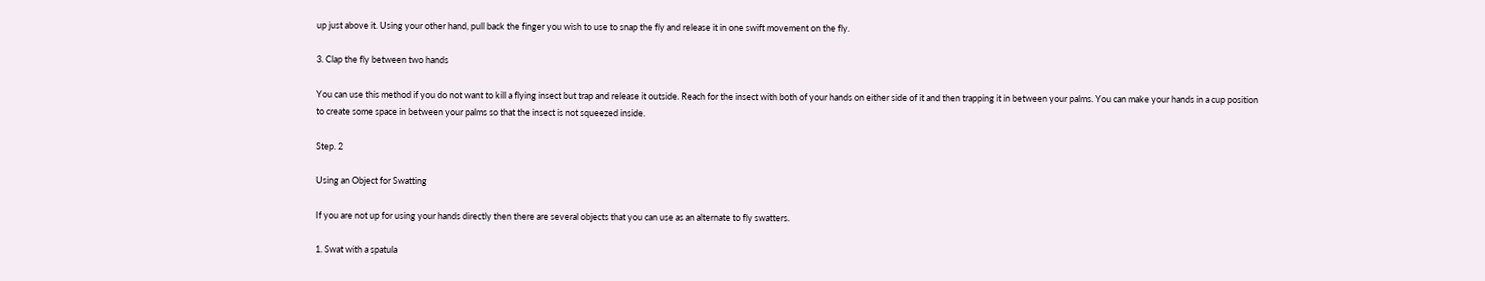up just above it. Using your other hand, pull back the finger you wish to use to snap the fly and release it in one swift movement on the fly.

3. Clap the fly between two hands

You can use this method if you do not want to kill a flying insect but trap and release it outside. Reach for the insect with both of your hands on either side of it and then trapping it in between your palms. You can make your hands in a cup position to create some space in between your palms so that the insect is not squeezed inside.

Step. 2

Using an Object for Swatting

If you are not up for using your hands directly then there are several objects that you can use as an alternate to fly swatters.

1. Swat with a spatula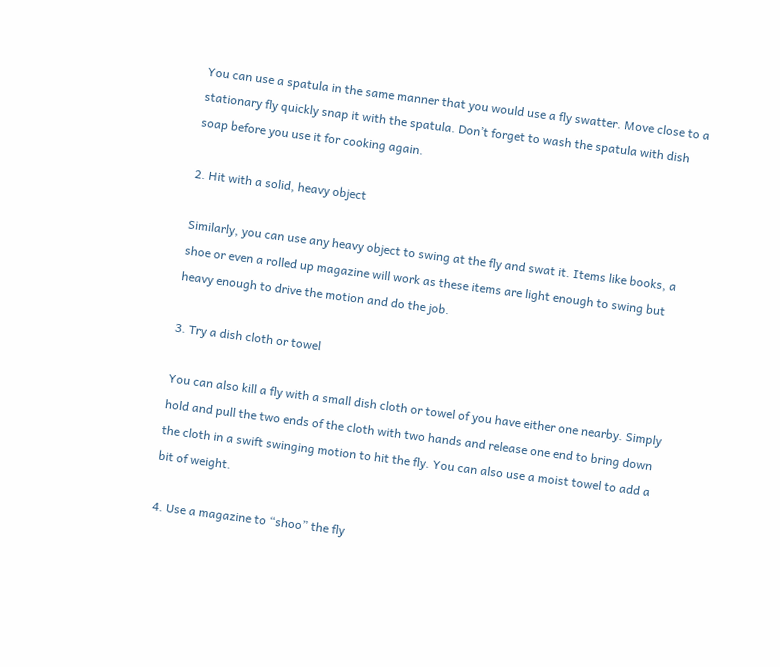You can use a spatula in the same manner that you would use a fly swatter. Move close to a stationary fly quickly snap it with the spatula. Don’t forget to wash the spatula with dish soap before you use it for cooking again.

2. Hit with a solid, heavy object

Similarly, you can use any heavy object to swing at the fly and swat it. Items like books, a shoe or even a rolled up magazine will work as these items are light enough to swing but heavy enough to drive the motion and do the job.

3. Try a dish cloth or towel

You can also kill a fly with a small dish cloth or towel of you have either one nearby. Simply hold and pull the two ends of the cloth with two hands and release one end to bring down the cloth in a swift swinging motion to hit the fly. You can also use a moist towel to add a bit of weight.

4. Use a magazine to “shoo” the fly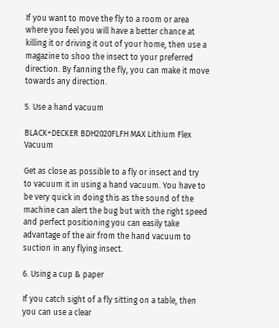If you want to move the fly to a room or area where you feel you will have a better chance at killing it or driving it out of your home, then use a magazine to shoo the insect to your preferred direction. By fanning the fly, you can make it move towards any direction.

5. Use a hand vacuum

BLACK+DECKER BDH2020FLFH MAX Lithium Flex Vacuum

Get as close as possible to a fly or insect and try to vacuum it in using a hand vacuum. You have to be very quick in doing this as the sound of the machine can alert the bug but with the right speed and perfect positioning you can easily take advantage of the air from the hand vacuum to suction in any flying insect.

6. Using a cup & paper

If you catch sight of a fly sitting on a table, then you can use a clear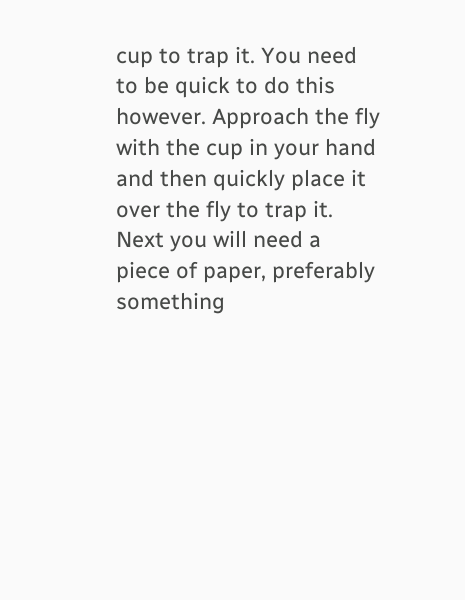cup to trap it. You need to be quick to do this however. Approach the fly with the cup in your hand and then quickly place it over the fly to trap it. Next you will need a piece of paper, preferably something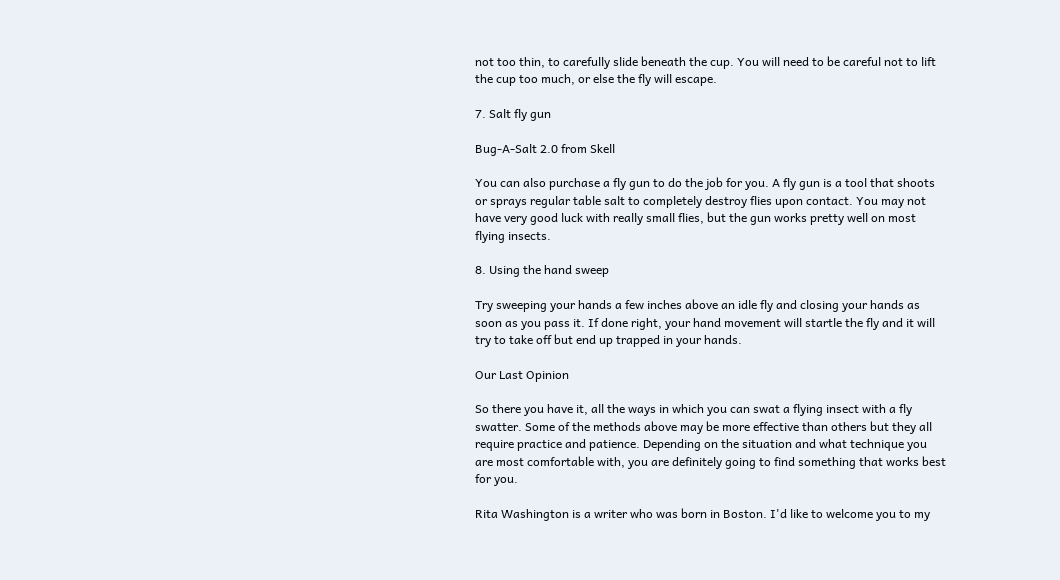not too thin, to carefully slide beneath the cup. You will need to be careful not to lift the cup too much, or else the fly will escape.

7. Salt fly gun

Bug-A-Salt 2.0 from Skell

You can also purchase a fly gun to do the job for you. A fly gun is a tool that shoots or sprays regular table salt to completely destroy flies upon contact. You may not have very good luck with really small flies, but the gun works pretty well on most flying insects.

8. Using the hand sweep

Try sweeping your hands a few inches above an idle fly and closing your hands as soon as you pass it. If done right, your hand movement will startle the fly and it will try to take off but end up trapped in your hands.

Our Last Opinion

So there you have it, all the ways in which you can swat a flying insect with a fly swatter. Some of the methods above may be more effective than others but they all require practice and patience. Depending on the situation and what technique you are most comfortable with, you are definitely going to find something that works best for you.

Rita Washington is a writer who was born in Boston. I'd like to welcome you to my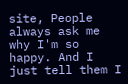site, People always ask me why I'm so happy. And I just tell them I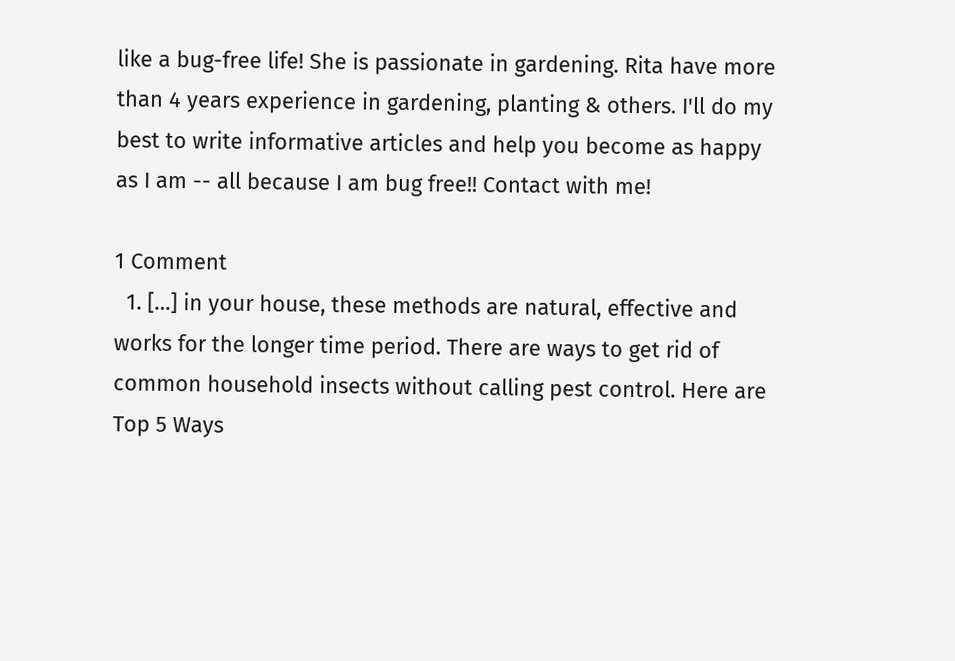like a bug-free life! She is passionate in gardening. Rita have more than 4 years experience in gardening, planting & others. I'll do my best to write informative articles and help you become as happy as I am -- all because I am bug free!! Contact with me!

1 Comment
  1. […] in your house, these methods are natural, effective and works for the longer time period. There are ways to get rid of common household insects without calling pest control. Here are Top 5 Ways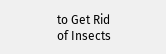to Get Rid of Insects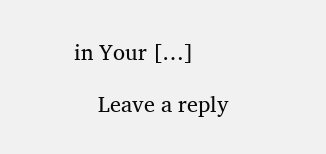in Your […]

    Leave a reply